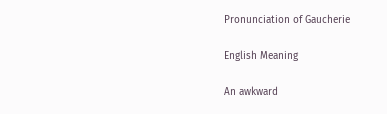Pronunciation of Gaucherie

English Meaning

An awkward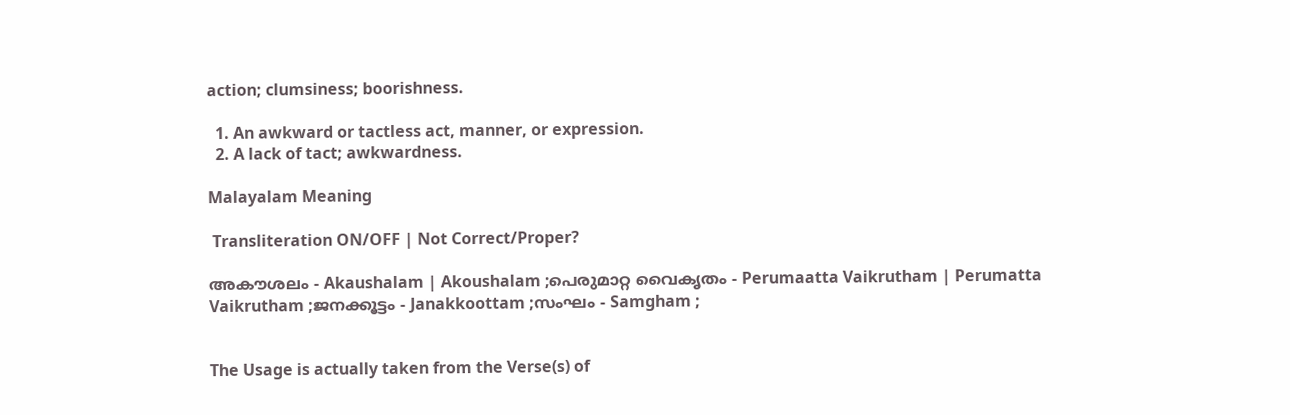action; clumsiness; boorishness.

  1. An awkward or tactless act, manner, or expression.
  2. A lack of tact; awkwardness.

Malayalam Meaning

 Transliteration ON/OFF | Not Correct/Proper?

അകൗശലം - Akaushalam | Akoushalam ;പെരുമാറ്റ വൈകൃതം - Perumaatta Vaikrutham | Perumatta Vaikrutham ;ജനക്കൂട്ടം - Janakkoottam ;സംഘം - Samgham ;


The Usage is actually taken from the Verse(s) of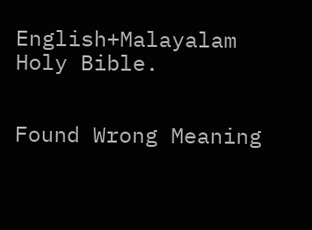English+Malayalam Holy Bible.


Found Wrong Meaning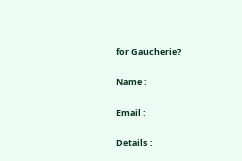for Gaucherie?

Name :

Email :

Details :